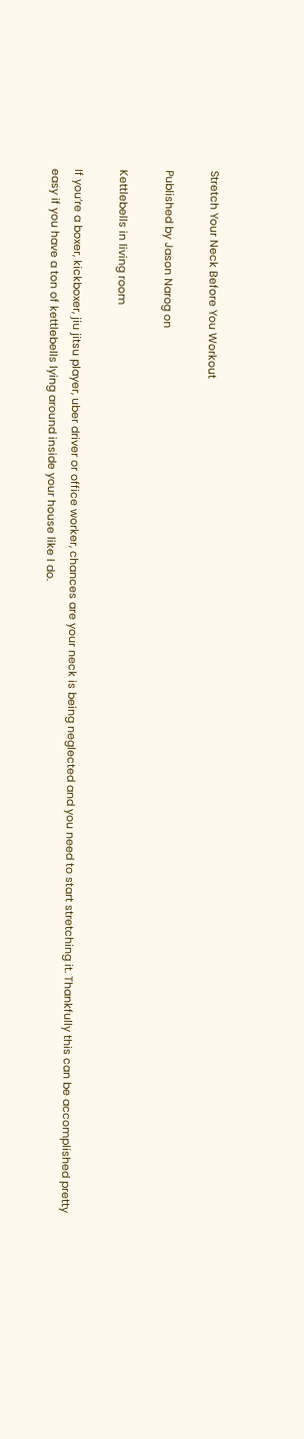Stretch Your Neck Before You Workout

Published by Jason Narog on

Kettlebells in living room

If you’re a boxer, kickboxer, jiu jitsu player, uber driver or office worker, chances are your neck is being neglected and you need to start stretching it. Thankfully this can be accomplished pretty easy if you have a ton of kettlebells lying around inside your house like I do.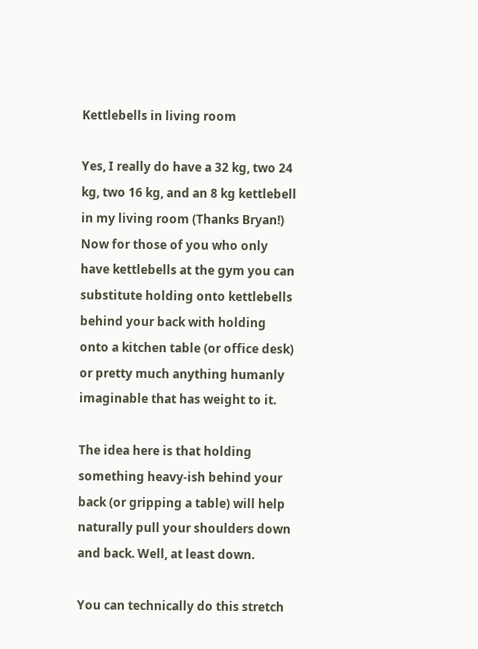Kettlebells in living room

Yes, I really do have a 32 kg, two 24 kg, two 16 kg, and an 8 kg kettlebell in my living room (Thanks Bryan!) Now for those of you who only have kettlebells at the gym you can substitute holding onto kettlebells behind your back with holding onto a kitchen table (or office desk) or pretty much anything humanly imaginable that has weight to it.

The idea here is that holding something heavy-ish behind your back (or gripping a table) will help naturally pull your shoulders down and back. Well, at least down.

You can technically do this stretch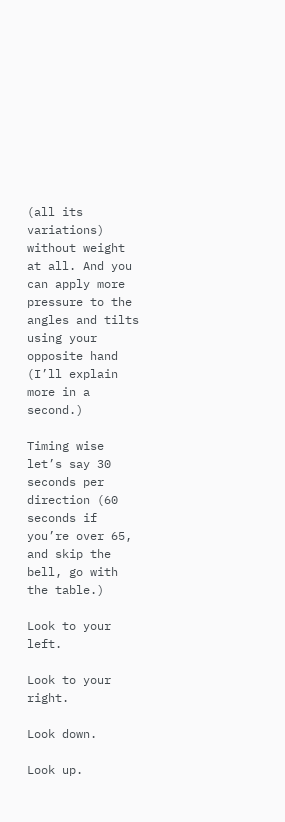(all its variations) without weight at all. And you can apply more pressure to the angles and tilts using your opposite hand (I’ll explain more in a second.)

Timing wise let’s say 30 seconds per direction (60 seconds if you’re over 65, and skip the bell, go with the table.)

Look to your left.

Look to your right.

Look down.

Look up.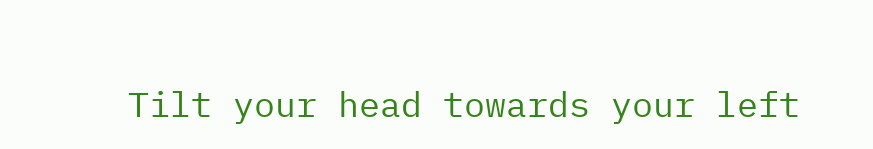Tilt your head towards your left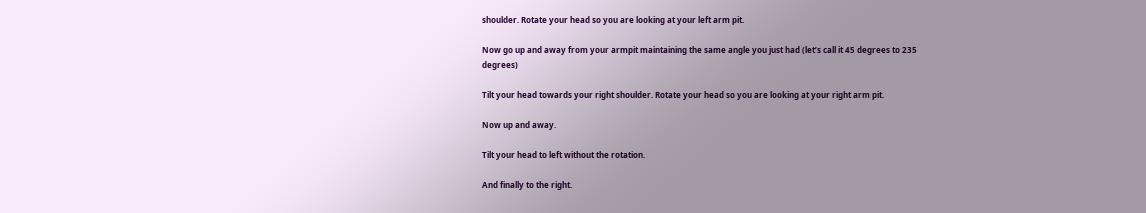shoulder. Rotate your head so you are looking at your left arm pit.

Now go up and away from your armpit maintaining the same angle you just had (let’s call it 45 degrees to 235 degrees)

Tilt your head towards your right shoulder. Rotate your head so you are looking at your right arm pit.

Now up and away.

Tilt your head to left without the rotation.

And finally to the right.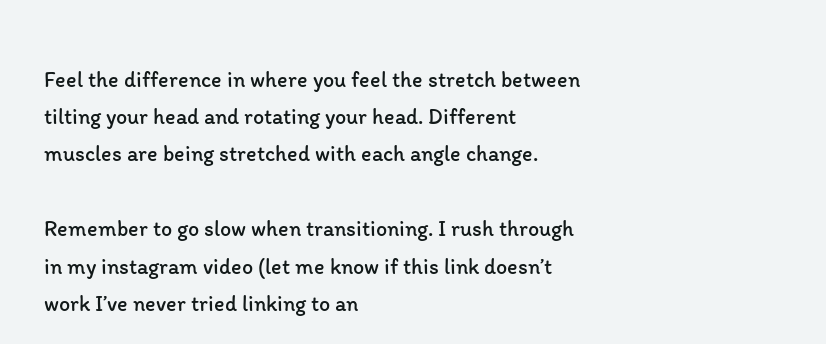Feel the difference in where you feel the stretch between tilting your head and rotating your head. Different muscles are being stretched with each angle change.

Remember to go slow when transitioning. I rush through in my instagram video (let me know if this link doesn’t work I’ve never tried linking to an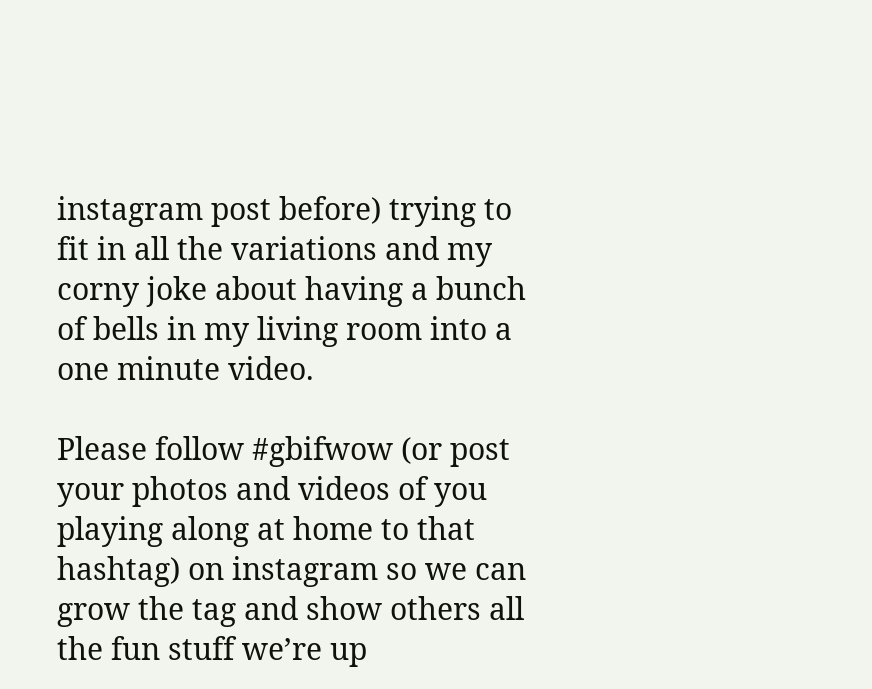instagram post before) trying to fit in all the variations and my corny joke about having a bunch of bells in my living room into a one minute video.

Please follow #gbifwow (or post your photos and videos of you playing along at home to that hashtag) on instagram so we can grow the tag and show others all the fun stuff we’re up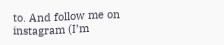to. And follow me on instagram (I’m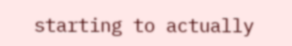starting to actually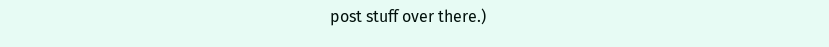post stuff over there.)